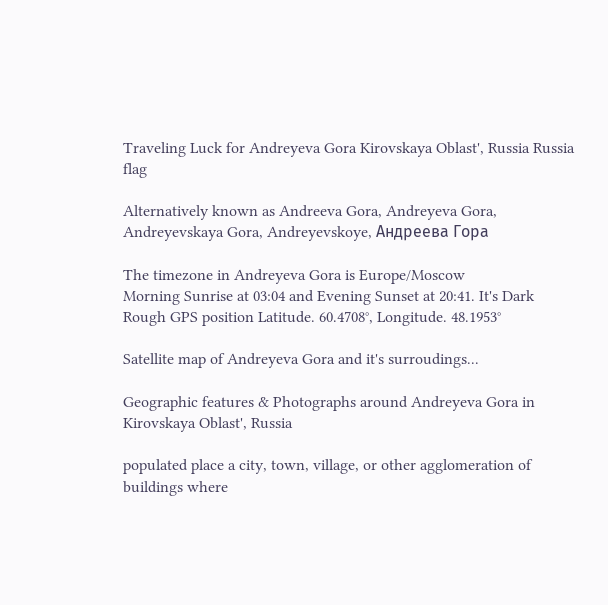Traveling Luck for Andreyeva Gora Kirovskaya Oblast', Russia Russia flag

Alternatively known as Andreeva Gora, Andreyeva Gora, Andreyevskaya Gora, Andreyevskoye, Андреева Гора

The timezone in Andreyeva Gora is Europe/Moscow
Morning Sunrise at 03:04 and Evening Sunset at 20:41. It's Dark
Rough GPS position Latitude. 60.4708°, Longitude. 48.1953°

Satellite map of Andreyeva Gora and it's surroudings...

Geographic features & Photographs around Andreyeva Gora in Kirovskaya Oblast', Russia

populated place a city, town, village, or other agglomeration of buildings where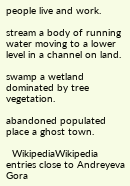people live and work.

stream a body of running water moving to a lower level in a channel on land.

swamp a wetland dominated by tree vegetation.

abandoned populated place a ghost town.

  WikipediaWikipedia entries close to Andreyeva Gora